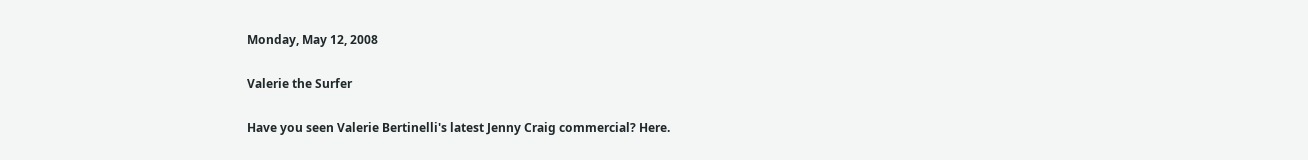Monday, May 12, 2008

Valerie the Surfer

Have you seen Valerie Bertinelli's latest Jenny Craig commercial? Here.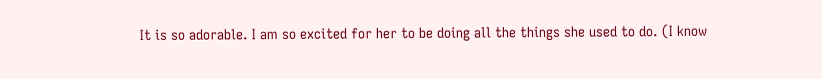It is so adorable. I am so excited for her to be doing all the things she used to do. (I know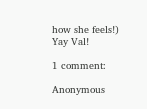how she feels!) Yay Val!

1 comment:

Anonymous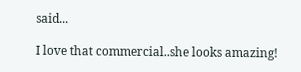said...

I love that commercial..she looks amazing!